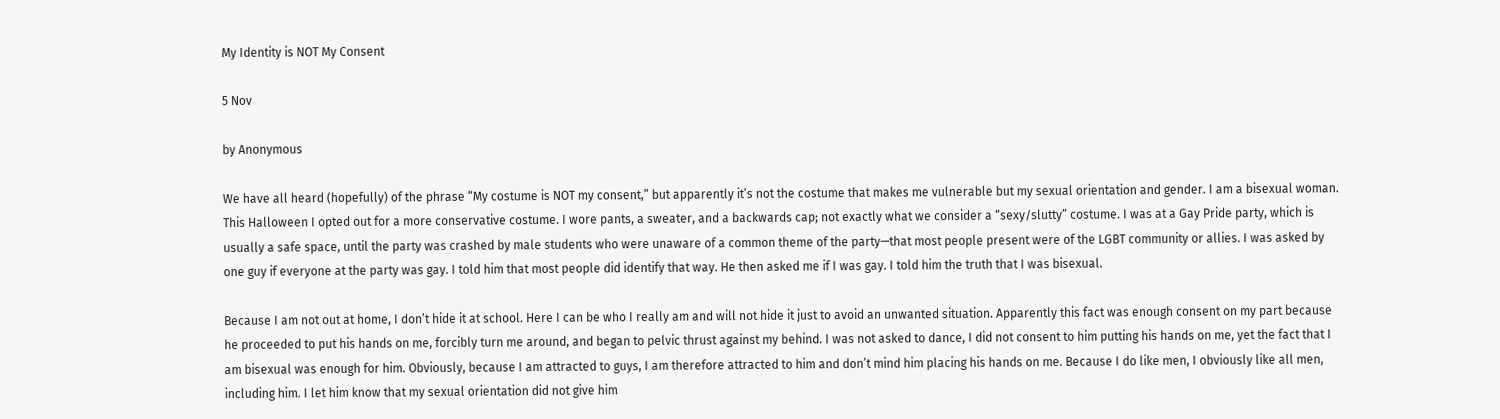My Identity is NOT My Consent

5 Nov

by Anonymous

We have all heard (hopefully) of the phrase “My costume is NOT my consent,” but apparently it’s not the costume that makes me vulnerable but my sexual orientation and gender. I am a bisexual woman. This Halloween I opted out for a more conservative costume. I wore pants, a sweater, and a backwards cap; not exactly what we consider a “sexy/slutty” costume. I was at a Gay Pride party, which is usually a safe space, until the party was crashed by male students who were unaware of a common theme of the party—that most people present were of the LGBT community or allies. I was asked by one guy if everyone at the party was gay. I told him that most people did identify that way. He then asked me if I was gay. I told him the truth that I was bisexual.

Because I am not out at home, I don’t hide it at school. Here I can be who I really am and will not hide it just to avoid an unwanted situation. Apparently this fact was enough consent on my part because he proceeded to put his hands on me, forcibly turn me around, and began to pelvic thrust against my behind. I was not asked to dance, I did not consent to him putting his hands on me, yet the fact that I am bisexual was enough for him. Obviously, because I am attracted to guys, I am therefore attracted to him and don’t mind him placing his hands on me. Because I do like men, I obviously like all men, including him. I let him know that my sexual orientation did not give him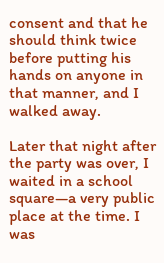consent and that he should think twice before putting his hands on anyone in that manner, and I walked away.

Later that night after the party was over, I waited in a school square—a very public place at the time. I was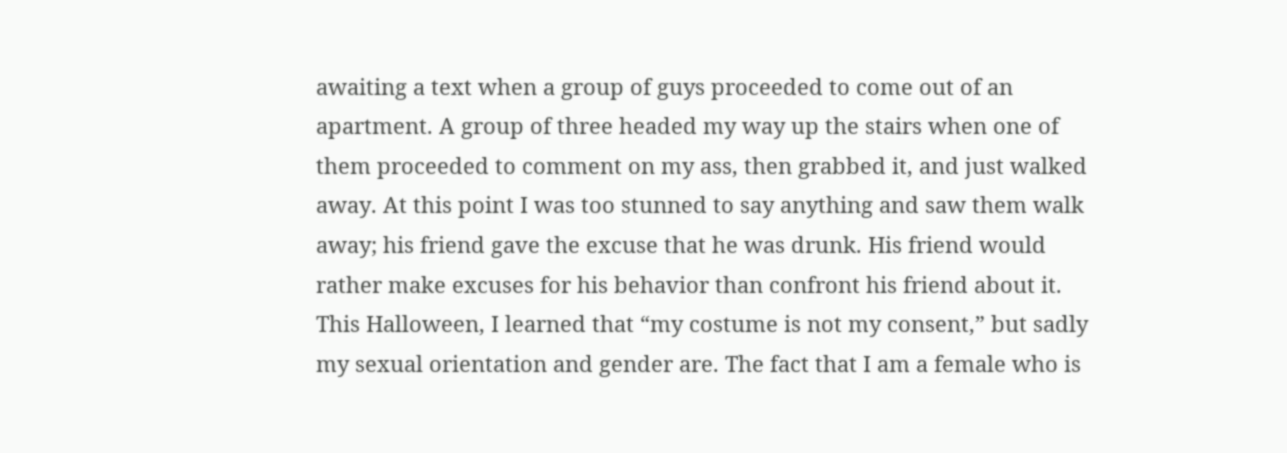awaiting a text when a group of guys proceeded to come out of an apartment. A group of three headed my way up the stairs when one of them proceeded to comment on my ass, then grabbed it, and just walked away. At this point I was too stunned to say anything and saw them walk away; his friend gave the excuse that he was drunk. His friend would rather make excuses for his behavior than confront his friend about it. This Halloween, I learned that “my costume is not my consent,” but sadly my sexual orientation and gender are. The fact that I am a female who is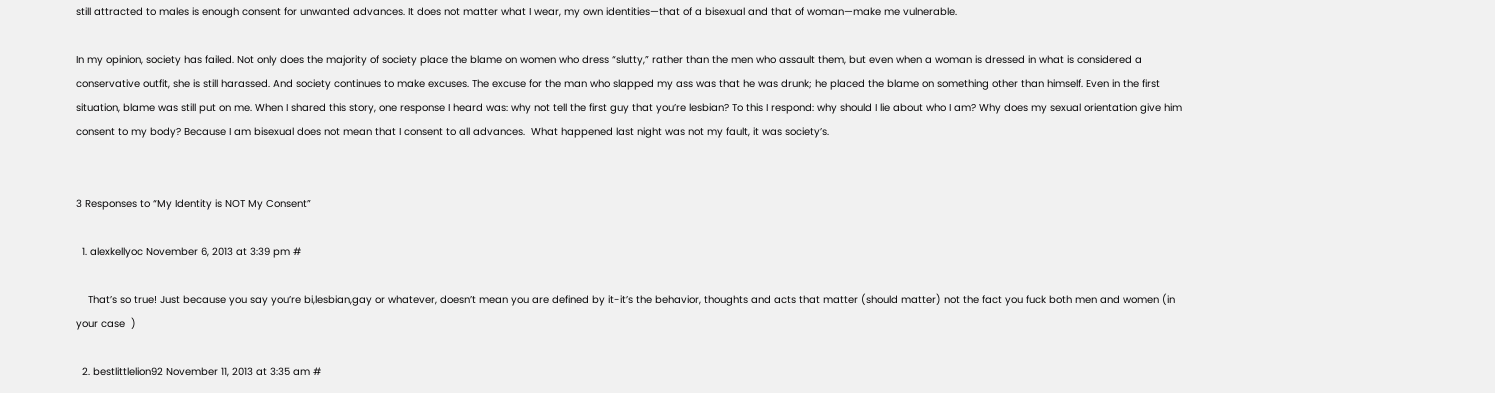still attracted to males is enough consent for unwanted advances. It does not matter what I wear, my own identities—that of a bisexual and that of woman—make me vulnerable.

In my opinion, society has failed. Not only does the majority of society place the blame on women who dress “slutty,” rather than the men who assault them, but even when a woman is dressed in what is considered a conservative outfit, she is still harassed. And society continues to make excuses. The excuse for the man who slapped my ass was that he was drunk; he placed the blame on something other than himself. Even in the first situation, blame was still put on me. When I shared this story, one response I heard was: why not tell the first guy that you’re lesbian? To this I respond: why should I lie about who I am? Why does my sexual orientation give him consent to my body? Because I am bisexual does not mean that I consent to all advances.  What happened last night was not my fault, it was society’s.


3 Responses to “My Identity is NOT My Consent”

  1. alexkellyoc November 6, 2013 at 3:39 pm #

    That’s so true! Just because you say you’re bi,lesbian,gay or whatever, doesn’t mean you are defined by it-it’s the behavior, thoughts and acts that matter (should matter) not the fact you fuck both men and women (in your case  )

  2. bestlittlelion92 November 11, 2013 at 3:35 am #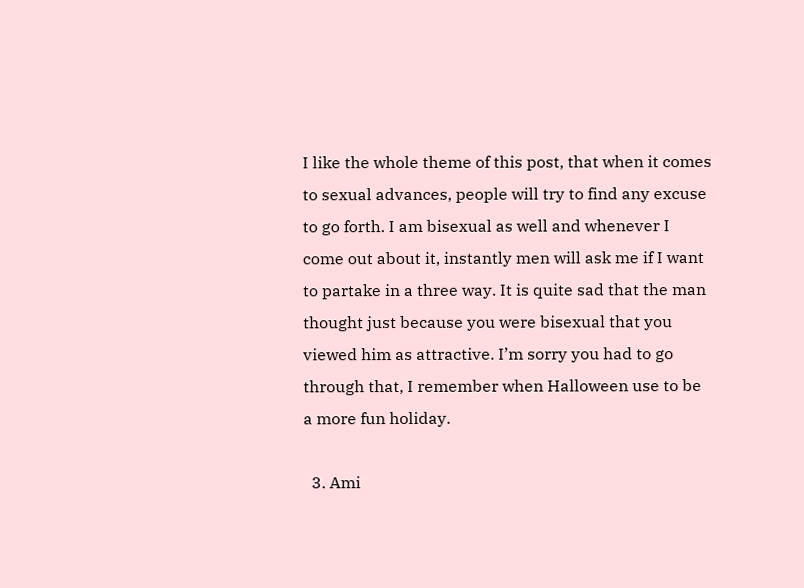I like the whole theme of this post, that when it comes to sexual advances, people will try to find any excuse to go forth. I am bisexual as well and whenever I come out about it, instantly men will ask me if I want to partake in a three way. It is quite sad that the man thought just because you were bisexual that you viewed him as attractive. I’m sorry you had to go through that, I remember when Halloween use to be a more fun holiday.

  3. Ami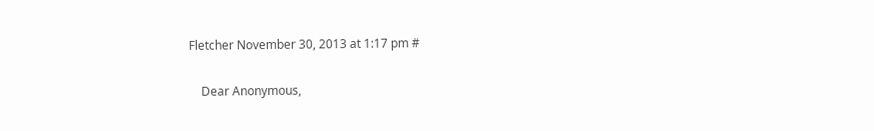Fletcher November 30, 2013 at 1:17 pm #

    Dear Anonymous,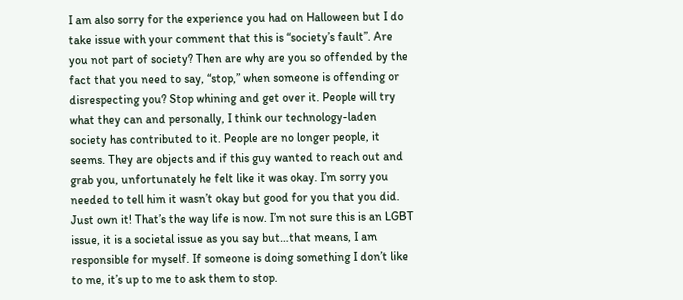I am also sorry for the experience you had on Halloween but I do take issue with your comment that this is “society’s fault”. Are you not part of society? Then are why are you so offended by the fact that you need to say, “stop,” when someone is offending or disrespecting you? Stop whining and get over it. People will try what they can and personally, I think our technology-laden society has contributed to it. People are no longer people, it seems. They are objects and if this guy wanted to reach out and grab you, unfortunately he felt like it was okay. I’m sorry you needed to tell him it wasn’t okay but good for you that you did. Just own it! That’s the way life is now. I’m not sure this is an LGBT issue, it is a societal issue as you say but…that means, I am responsible for myself. If someone is doing something I don’t like to me, it’s up to me to ask them to stop.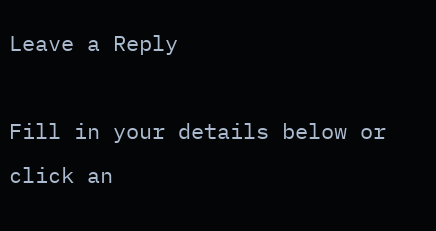Leave a Reply

Fill in your details below or click an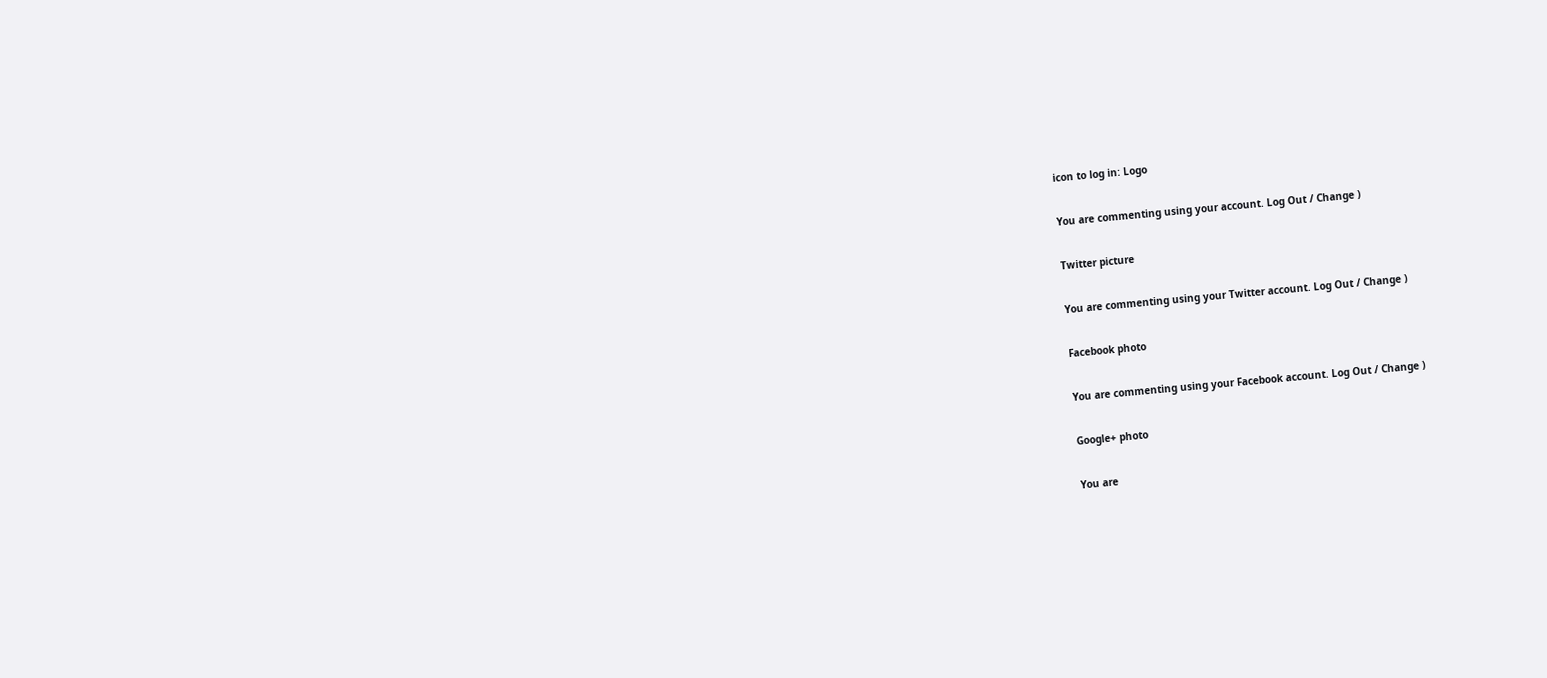icon to log in: Logo

You are commenting using your account. Log Out / Change )

Twitter picture

You are commenting using your Twitter account. Log Out / Change )

Facebook photo

You are commenting using your Facebook account. Log Out / Change )

Google+ photo

You are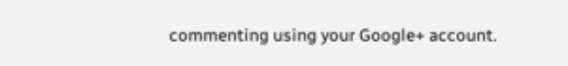commenting using your Google+ account.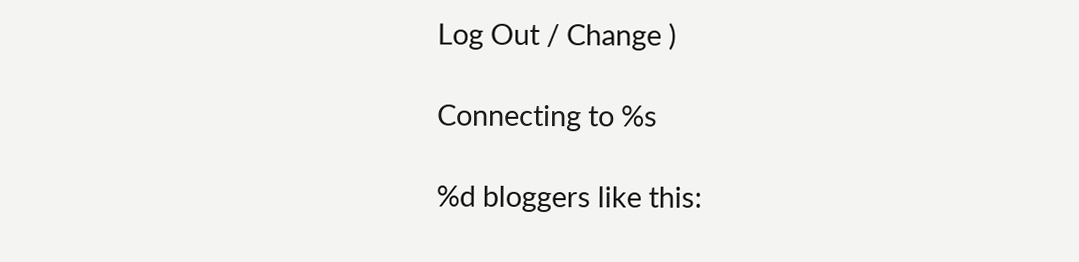Log Out / Change )

Connecting to %s

%d bloggers like this: